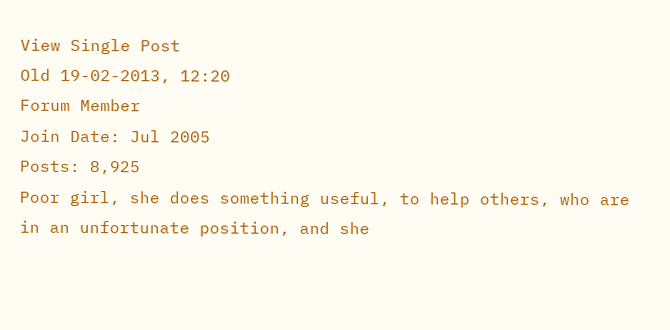View Single Post
Old 19-02-2013, 12:20
Forum Member
Join Date: Jul 2005
Posts: 8,925
Poor girl, she does something useful, to help others, who are in an unfortunate position, and she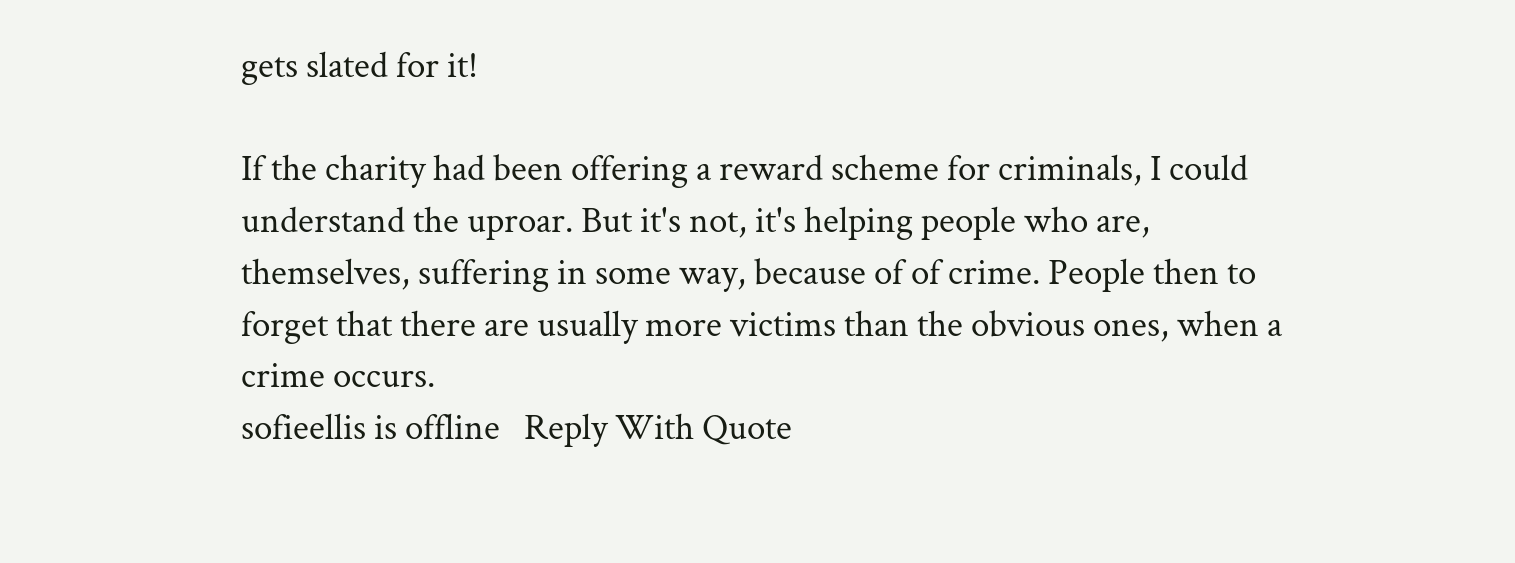gets slated for it!

If the charity had been offering a reward scheme for criminals, I could understand the uproar. But it's not, it's helping people who are, themselves, suffering in some way, because of of crime. People then to forget that there are usually more victims than the obvious ones, when a crime occurs.
sofieellis is offline   Reply With Quote